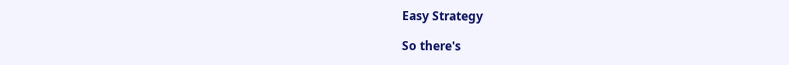Easy Strategy

So there's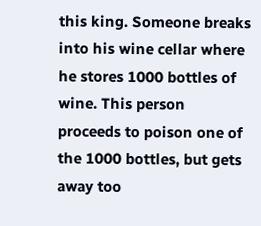this king. Someone breaks into his wine cellar where he stores 1000 bottles of wine. This person proceeds to poison one of the 1000 bottles, but gets away too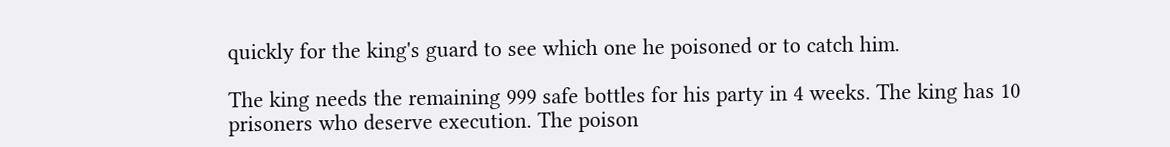quickly for the king's guard to see which one he poisoned or to catch him.

The king needs the remaining 999 safe bottles for his party in 4 weeks. The king has 10 prisoners who deserve execution. The poison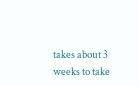takes about 3 weeks to take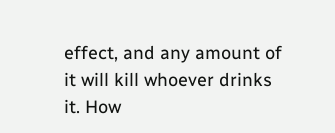effect, and any amount of it will kill whoever drinks it. How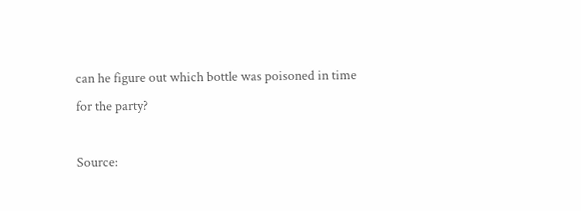can he figure out which bottle was poisoned in time for the party?

Source: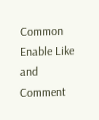Common
Enable Like and Comment